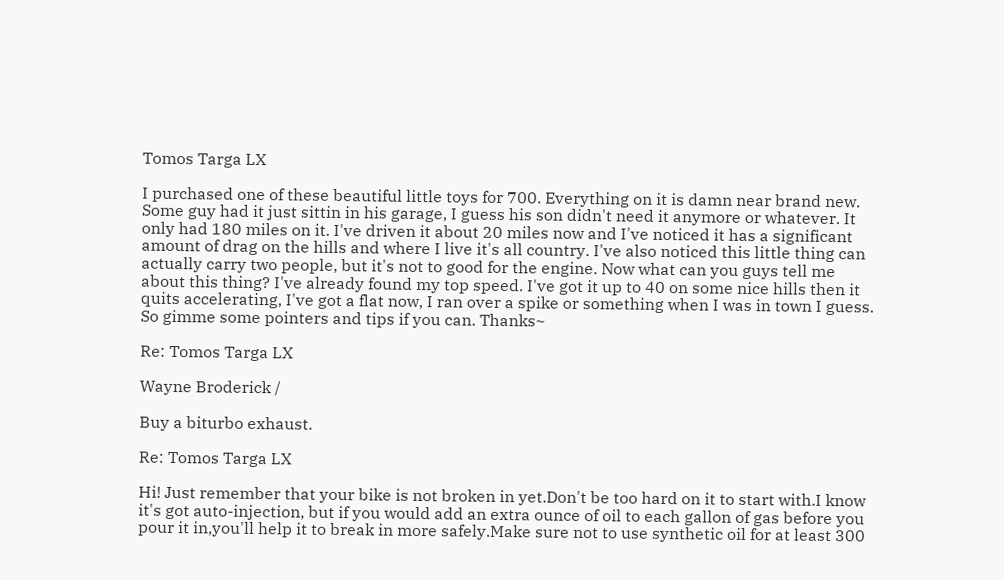Tomos Targa LX

I purchased one of these beautiful little toys for 700. Everything on it is damn near brand new. Some guy had it just sittin in his garage, I guess his son didn't need it anymore or whatever. It only had 180 miles on it. I've driven it about 20 miles now and I've noticed it has a significant amount of drag on the hills and where I live it's all country. I've also noticed this little thing can actually carry two people, but it's not to good for the engine. Now what can you guys tell me about this thing? I've already found my top speed. I've got it up to 40 on some nice hills then it quits accelerating, I've got a flat now, I ran over a spike or something when I was in town I guess. So gimme some pointers and tips if you can. Thanks~

Re: Tomos Targa LX

Wayne Broderick /

Buy a biturbo exhaust.

Re: Tomos Targa LX

Hi! Just remember that your bike is not broken in yet.Don't be too hard on it to start with.I know it's got auto-injection, but if you would add an extra ounce of oil to each gallon of gas before you pour it in,you'll help it to break in more safely.Make sure not to use synthetic oil for at least 300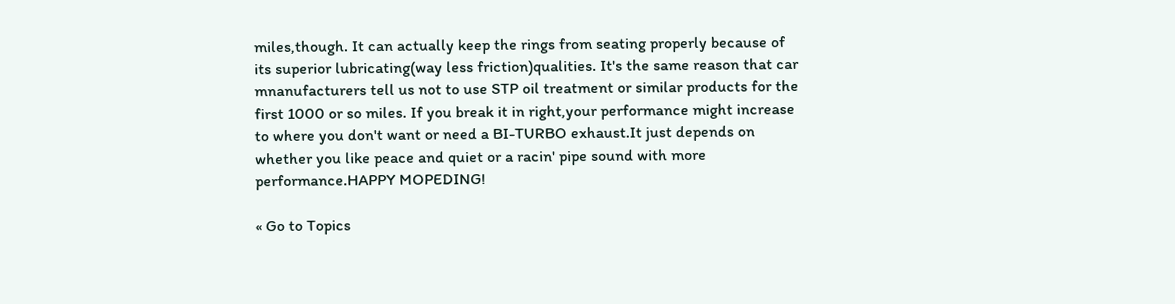miles,though. It can actually keep the rings from seating properly because of its superior lubricating(way less friction)qualities. It's the same reason that car mnanufacturers tell us not to use STP oil treatment or similar products for the first 1000 or so miles. If you break it in right,your performance might increase to where you don't want or need a BI-TURBO exhaust.It just depends on whether you like peace and quiet or a racin' pipe sound with more performance.HAPPY MOPEDING!

« Go to Topics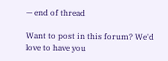— end of thread

Want to post in this forum? We'd love to have you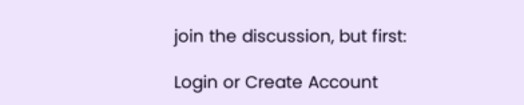join the discussion, but first:

Login or Create Account